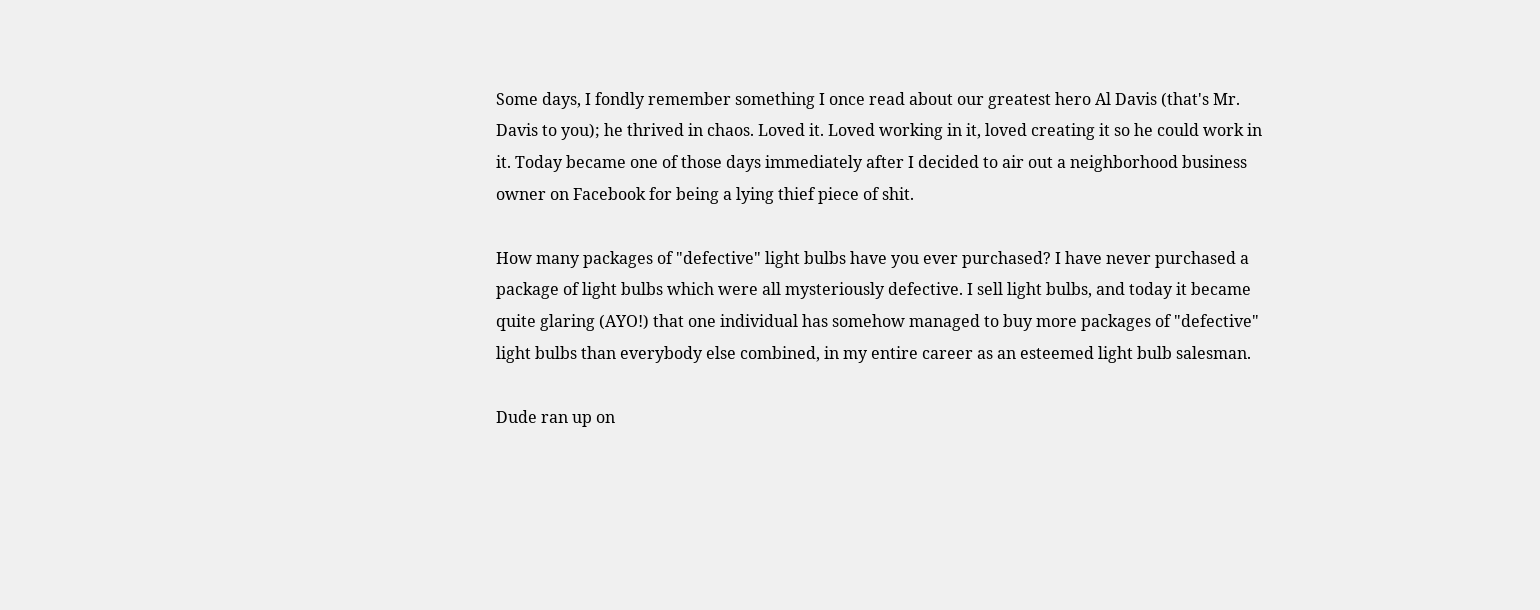Some days, I fondly remember something I once read about our greatest hero Al Davis (that's Mr. Davis to you); he thrived in chaos. Loved it. Loved working in it, loved creating it so he could work in it. Today became one of those days immediately after I decided to air out a neighborhood business owner on Facebook for being a lying thief piece of shit.

How many packages of "defective" light bulbs have you ever purchased? I have never purchased a package of light bulbs which were all mysteriously defective. I sell light bulbs, and today it became quite glaring (AYO!) that one individual has somehow managed to buy more packages of "defective" light bulbs than everybody else combined, in my entire career as an esteemed light bulb salesman.

Dude ran up on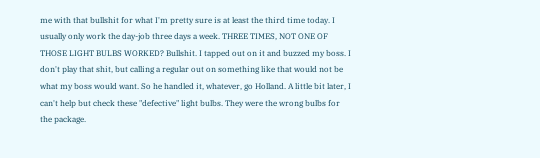me with that bullshit for what I'm pretty sure is at least the third time today. I usually only work the day-job three days a week. THREE TIMES, NOT ONE OF THOSE LIGHT BULBS WORKED? Bullshit. I tapped out on it and buzzed my boss. I don't play that shit, but calling a regular out on something like that would not be what my boss would want. So he handled it, whatever, go Holland. A little bit later, I can't help but check these "defective" light bulbs. They were the wrong bulbs for the package.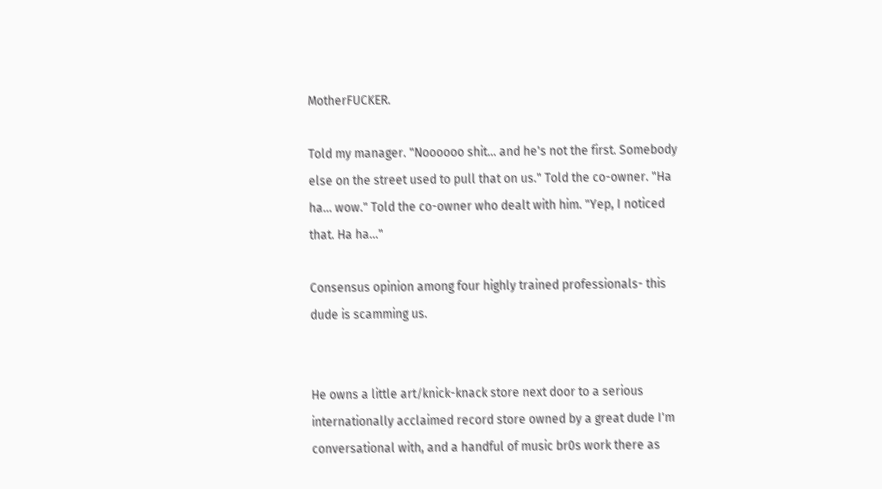MotherFUCKER.

Told my manager. "Noooooo shit... and he's not the first. Somebody else on the street used to pull that on us." Told the co-owner. "Ha ha... wow." Told the co-owner who dealt with him. "Yep, I noticed that. Ha ha..."

Consensus opinion among four highly trained professionals- this dude is scamming us.


He owns a little art/knick-knack store next door to a serious internationally acclaimed record store owned by a great dude I'm conversational with, and a handful of music br0s work there as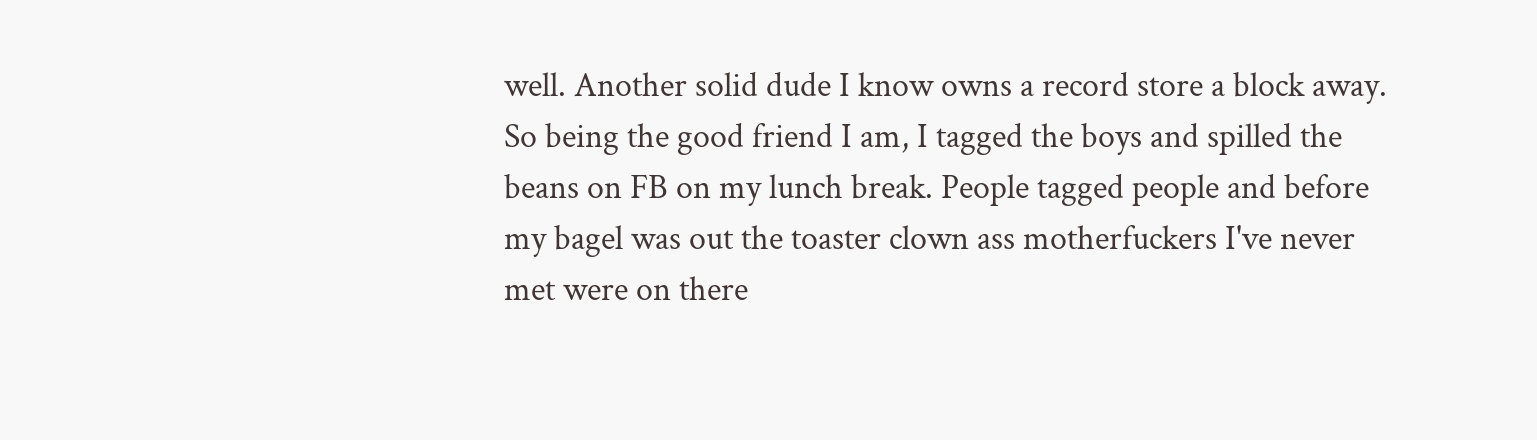well. Another solid dude I know owns a record store a block away. So being the good friend I am, I tagged the boys and spilled the beans on FB on my lunch break. People tagged people and before my bagel was out the toaster clown ass motherfuckers I've never met were on there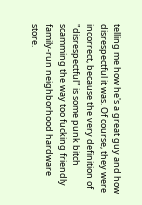telling me how he's a great guy and how disrespectful it was. Of course, they were incorrect, because the very definition of "disrespectful" is some punk bitch scamming the way too fucking friendly family-run neighborhood hardware store.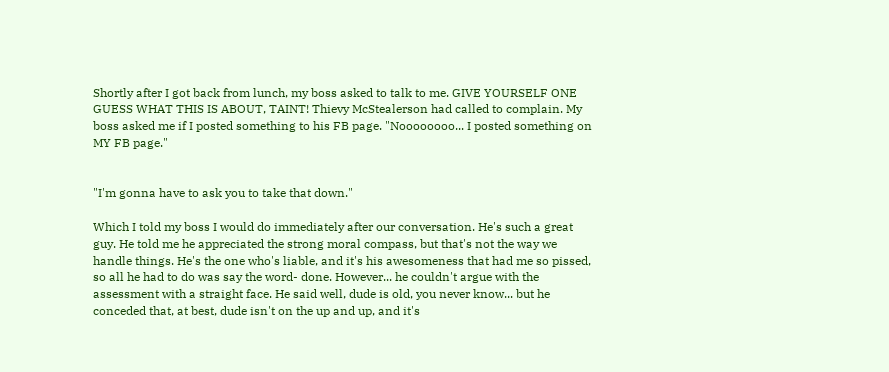Shortly after I got back from lunch, my boss asked to talk to me. GIVE YOURSELF ONE GUESS WHAT THIS IS ABOUT, TAINT! Thievy McStealerson had called to complain. My boss asked me if I posted something to his FB page. "Noooooooo... I posted something on MY FB page."


"I'm gonna have to ask you to take that down."

Which I told my boss I would do immediately after our conversation. He's such a great guy. He told me he appreciated the strong moral compass, but that's not the way we handle things. He's the one who's liable, and it's his awesomeness that had me so pissed, so all he had to do was say the word- done. However... he couldn't argue with the assessment with a straight face. He said well, dude is old, you never know... but he conceded that, at best, dude isn't on the up and up, and it's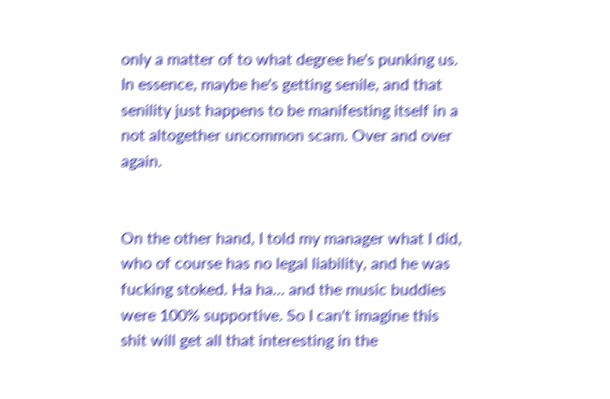only a matter of to what degree he's punking us. In essence, maybe he's getting senile, and that senility just happens to be manifesting itself in a not altogether uncommon scam. Over and over again.


On the other hand, I told my manager what I did, who of course has no legal liability, and he was fucking stoked. Ha ha... and the music buddies were 100% supportive. So I can't imagine this shit will get all that interesting in the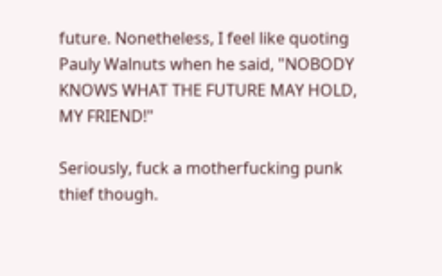future. Nonetheless, I feel like quoting Pauly Walnuts when he said, "NOBODY KNOWS WHAT THE FUTURE MAY HOLD, MY FRIEND!"

Seriously, fuck a motherfucking punk thief though.